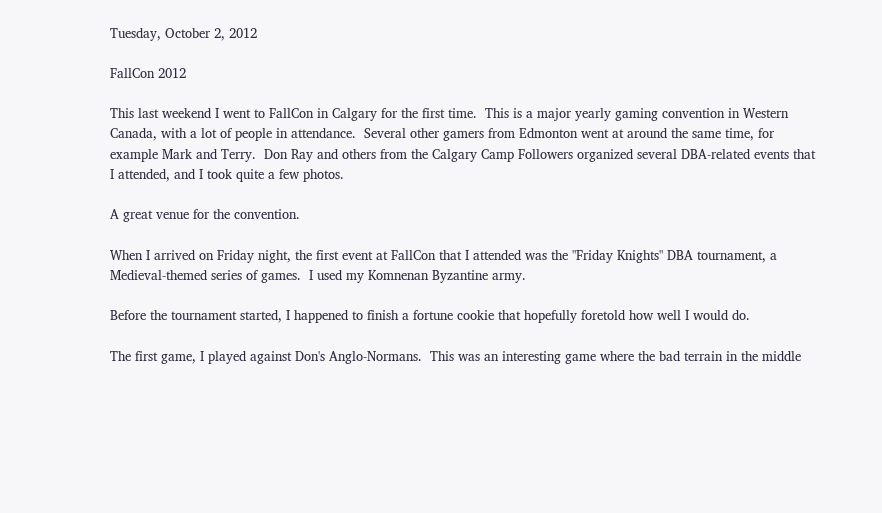Tuesday, October 2, 2012

FallCon 2012

This last weekend I went to FallCon in Calgary for the first time.  This is a major yearly gaming convention in Western Canada, with a lot of people in attendance.  Several other gamers from Edmonton went at around the same time, for example Mark and Terry.  Don Ray and others from the Calgary Camp Followers organized several DBA-related events that I attended, and I took quite a few photos.

A great venue for the convention.

When I arrived on Friday night, the first event at FallCon that I attended was the "Friday Knights" DBA tournament, a Medieval-themed series of games.  I used my Komnenan Byzantine army.

Before the tournament started, I happened to finish a fortune cookie that hopefully foretold how well I would do.

The first game, I played against Don's Anglo-Normans.  This was an interesting game where the bad terrain in the middle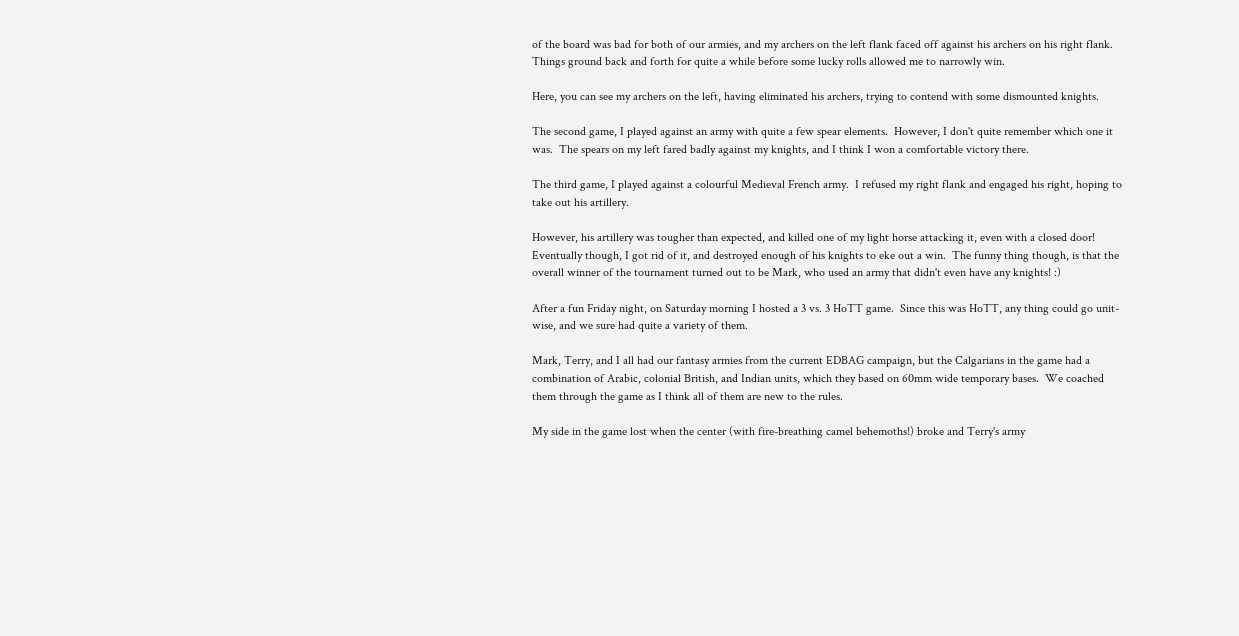of the board was bad for both of our armies, and my archers on the left flank faced off against his archers on his right flank.  Things ground back and forth for quite a while before some lucky rolls allowed me to narrowly win.

Here, you can see my archers on the left, having eliminated his archers, trying to contend with some dismounted knights.

The second game, I played against an army with quite a few spear elements.  However, I don't quite remember which one it was.  The spears on my left fared badly against my knights, and I think I won a comfortable victory there.

The third game, I played against a colourful Medieval French army.  I refused my right flank and engaged his right, hoping to take out his artillery.

However, his artillery was tougher than expected, and killed one of my light horse attacking it, even with a closed door!  Eventually though, I got rid of it, and destroyed enough of his knights to eke out a win.  The funny thing though, is that the overall winner of the tournament turned out to be Mark, who used an army that didn't even have any knights! :)

After a fun Friday night, on Saturday morning I hosted a 3 vs. 3 HoTT game.  Since this was HoTT, any thing could go unit-wise, and we sure had quite a variety of them.

Mark, Terry, and I all had our fantasy armies from the current EDBAG campaign, but the Calgarians in the game had a combination of Arabic, colonial British, and Indian units, which they based on 60mm wide temporary bases.  We coached them through the game as I think all of them are new to the rules.

My side in the game lost when the center (with fire-breathing camel behemoths!) broke and Terry's army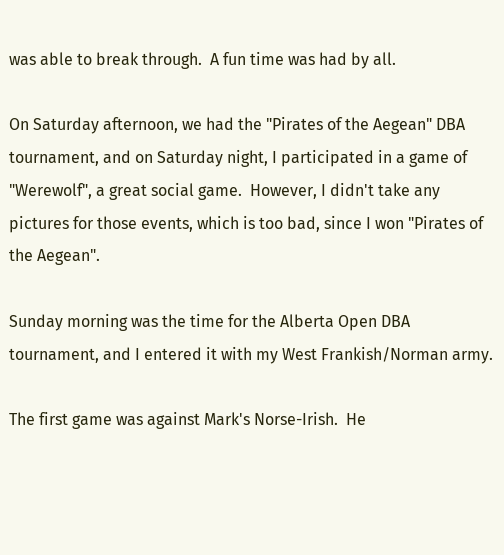was able to break through.  A fun time was had by all.

On Saturday afternoon, we had the "Pirates of the Aegean" DBA tournament, and on Saturday night, I participated in a game of "Werewolf", a great social game.  However, I didn't take any pictures for those events, which is too bad, since I won "Pirates of the Aegean".

Sunday morning was the time for the Alberta Open DBA tournament, and I entered it with my West Frankish/Norman army.

The first game was against Mark's Norse-Irish.  He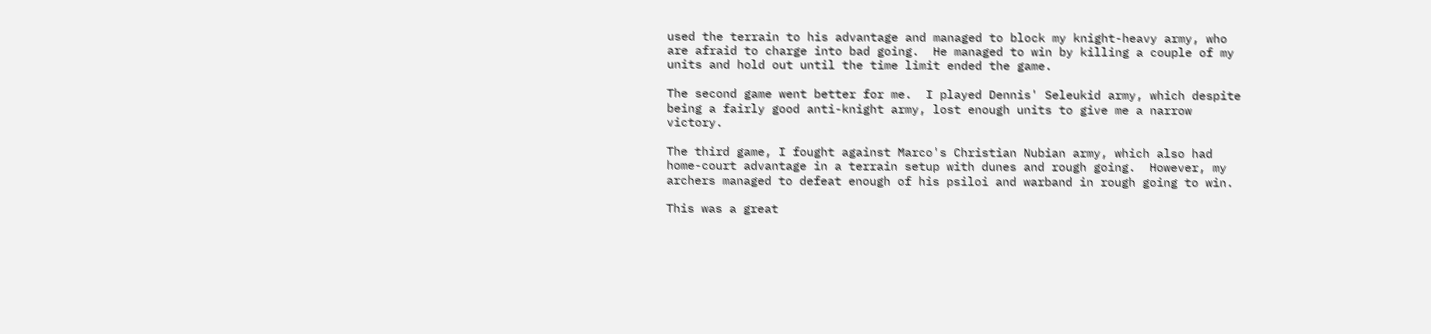used the terrain to his advantage and managed to block my knight-heavy army, who are afraid to charge into bad going.  He managed to win by killing a couple of my units and hold out until the time limit ended the game.

The second game went better for me.  I played Dennis' Seleukid army, which despite being a fairly good anti-knight army, lost enough units to give me a narrow victory.

The third game, I fought against Marco's Christian Nubian army, which also had home-court advantage in a terrain setup with dunes and rough going.  However, my archers managed to defeat enough of his psiloi and warband in rough going to win.

This was a great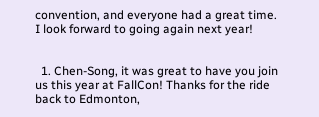convention, and everyone had a great time.  I look forward to going again next year!


  1. Chen-Song, it was great to have you join us this year at FallCon! Thanks for the ride back to Edmonton,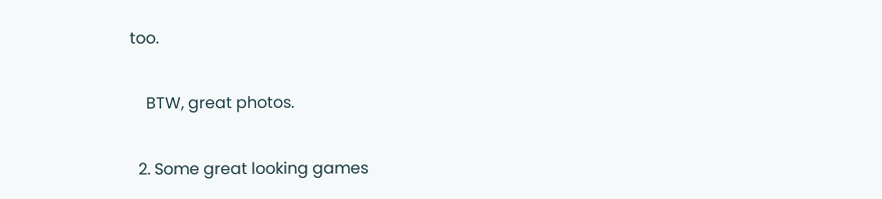too.

    BTW, great photos.

  2. Some great looking games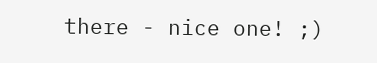there - nice one! ;)